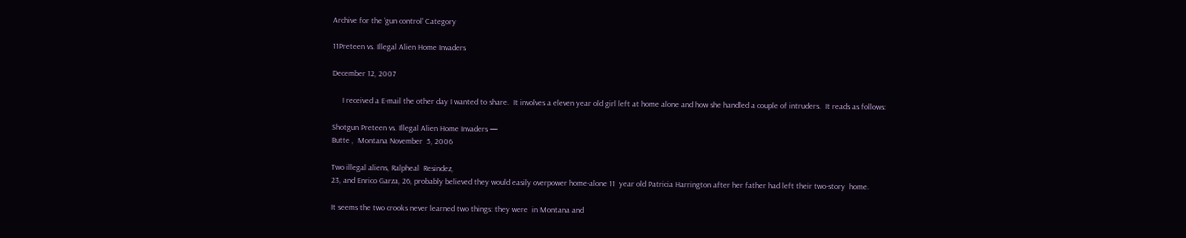Archive for the ‘gun control’ Category

11Preteen vs. Illegal Alien Home Invaders

December 12, 2007

     I received a E-mail the other day I wanted to share.  It involves a eleven year old girl left at home alone and how she handled a couple of intruders.  It reads as follows:

Shotgun Preteen vs. Illegal Alien Home Invaders —
Butte ,  Montana November  5, 2006

Two illegal aliens, Ralpheal  Resindez,
23, and Enrico Garza, 26, probably believed they would easily overpower home-alone 11  year old Patricia Harrington after her father had left their two-story  home.

It seems the two crooks never learned two things: they were  in Montana and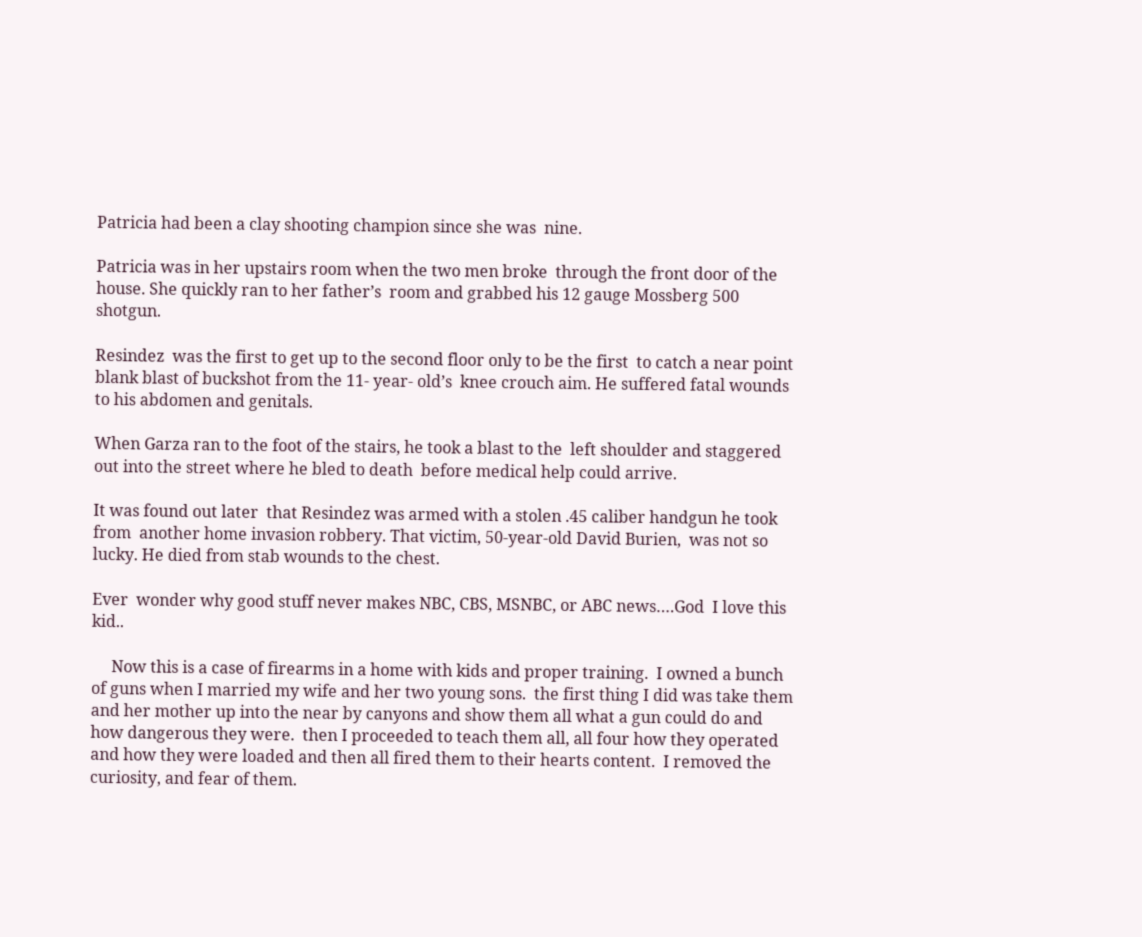Patricia had been a clay shooting champion since she was  nine.

Patricia was in her upstairs room when the two men broke  through the front door of the house. She quickly ran to her father’s  room and grabbed his 12 gauge Mossberg 500 shotgun.

Resindez  was the first to get up to the second floor only to be the first  to catch a near point blank blast of buckshot from the 11- year- old’s  knee crouch aim. He suffered fatal wounds to his abdomen and genitals.

When Garza ran to the foot of the stairs, he took a blast to the  left shoulder and staggered out into the street where he bled to death  before medical help could arrive.

It was found out later  that Resindez was armed with a stolen .45 caliber handgun he took from  another home invasion robbery. That victim, 50-year-old David Burien,  was not so lucky. He died from stab wounds to the chest.

Ever  wonder why good stuff never makes NBC, CBS, MSNBC, or ABC news….God  I love this kid..

     Now this is a case of firearms in a home with kids and proper training.  I owned a bunch of guns when I married my wife and her two young sons.  the first thing I did was take them and her mother up into the near by canyons and show them all what a gun could do and how dangerous they were.  then I proceeded to teach them all, all four how they operated and how they were loaded and then all fired them to their hearts content.  I removed the curiosity, and fear of them.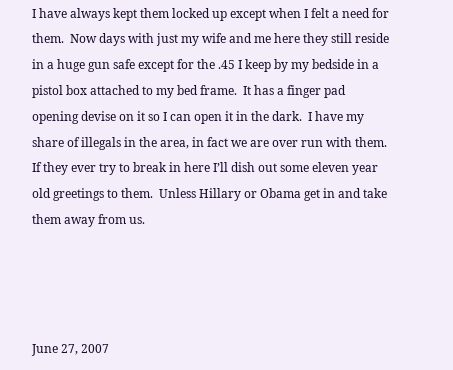I have always kept them locked up except when I felt a need for them.  Now days with just my wife and me here they still reside in a huge gun safe except for the .45 I keep by my bedside in a pistol box attached to my bed frame.  It has a finger pad opening devise on it so I can open it in the dark.  I have my share of illegals in the area, in fact we are over run with them.  If they ever try to break in here I’ll dish out some eleven year old greetings to them.  Unless Hillary or Obama get in and take them away from us.




June 27, 2007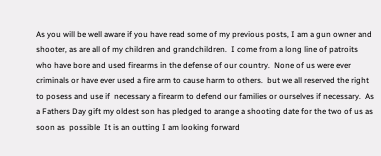As you will be well aware if you have read some of my previous posts, I am a gun owner and shooter, as are all of my children and grandchildren.  I come from a long line of patroits who have bore and used firearms in the defense of our country.  None of us were ever criminals or have ever used a fire arm to cause harm to others.  but we all reserved the right to posess and use if  necessary a firearm to defend our families or ourselves if necessary.  As a Fathers Day gift my oldest son has pledged to arange a shooting date for the two of us as soon as  possible  It is an outting I am looking forward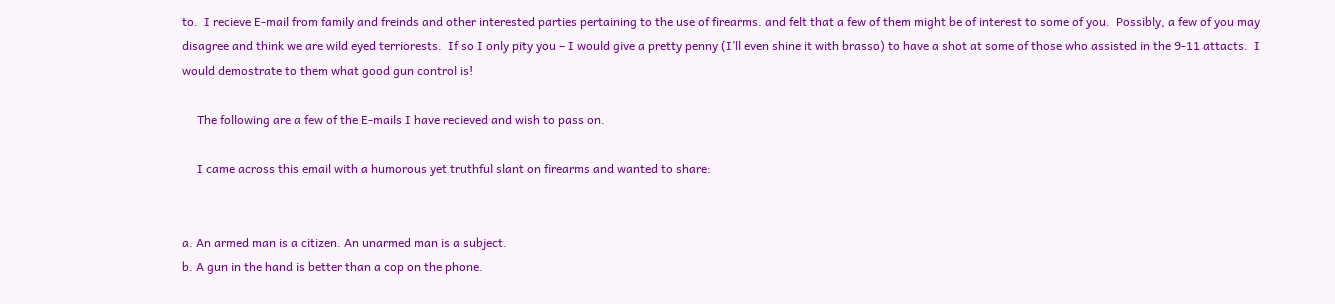to.  I recieve E-mail from family and freinds and other interested parties pertaining to the use of firearms. and felt that a few of them might be of interest to some of you.  Possibly, a few of you may disagree and think we are wild eyed terriorests.  If so I only pity you – I would give a pretty penny (I’ll even shine it with brasso) to have a shot at some of those who assisted in the 9-11 attacts.  I would demostrate to them what good gun control is!

     The following are a few of the E-mails I have recieved and wish to pass on.

     I came across this email with a humorous yet truthful slant on firearms and wanted to share:


a. An armed man is a citizen. An unarmed man is a subject.
b. A gun in the hand is better than a cop on the phone.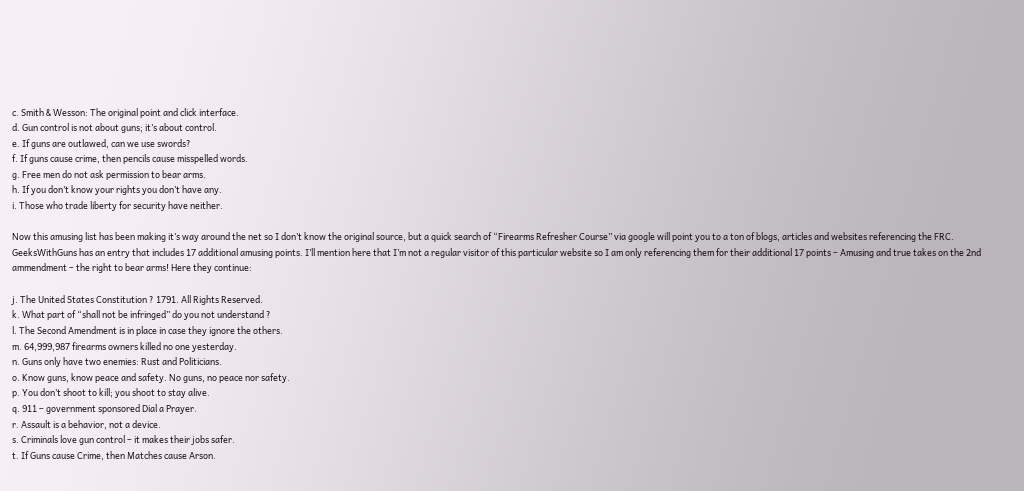c. Smith & Wesson: The original point and click interface.
d. Gun control is not about guns; it’s about control.
e. If guns are outlawed, can we use swords?
f. If guns cause crime, then pencils cause misspelled words.
g. Free men do not ask permission to bear arms.
h. If you don’t know your rights you don’t have any.
i. Those who trade liberty for security have neither.

Now this amusing list has been making it’s way around the net so I don’t know the original source, but a quick search of “Firearms Refresher Course” via google will point you to a ton of blogs, articles and websites referencing the FRC.  GeeksWithGuns has an entry that includes 17 additional amusing points. I’ll mention here that I’m not a regular visitor of this particular website so I am only referencing them for their additional 17 points – Amusing and true takes on the 2nd ammendment – the right to bear arms! Here they continue:

j. The United States Constitution ? 1791. All Rights Reserved.
k. What part of “shall not be infringed” do you not understand ?
l. The Second Amendment is in place in case they ignore the others.
m. 64,999,987 firearms owners killed no one yesterday.
n. Guns only have two enemies: Rust and Politicians.
o. Know guns, know peace and safety. No guns, no peace nor safety.
p. You don’t shoot to kill; you shoot to stay alive.
q. 911 – government sponsored Dial a Prayer.
r. Assault is a behavior, not a device.
s. Criminals love gun control – it makes their jobs safer.
t. If Guns cause Crime, then Matches cause Arson.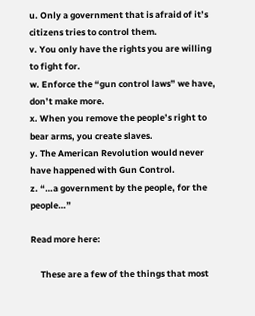u. Only a government that is afraid of it’s citizens tries to control them.
v. You only have the rights you are willing to fight for.
w. Enforce the “gun control laws” we have, don’t make more.
x. When you remove the people’s right to bear arms, you create slaves.
y. The American Revolution would never have happened with Gun Control.
z. “…a government by the people, for the people…”

Read more here:

     These are a few of the things that most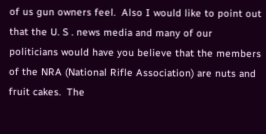of us gun owners feel.  Also I would like to point out that the U. S . news media and many of our politicians would have you believe that the members of the NRA (National Rifle Association) are nuts and fruit cakes.  The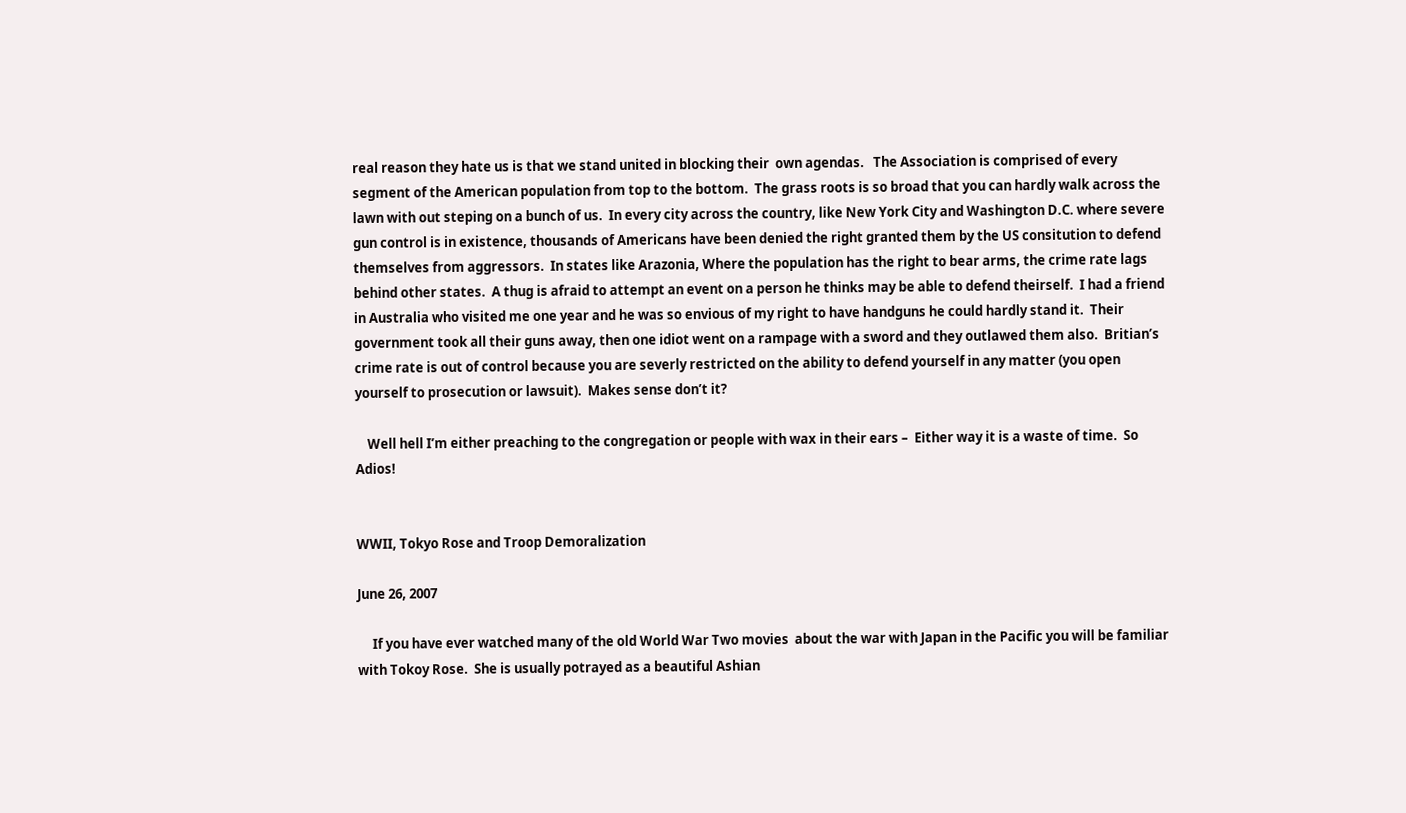real reason they hate us is that we stand united in blocking their  own agendas.   The Association is comprised of every segment of the American population from top to the bottom.  The grass roots is so broad that you can hardly walk across the lawn with out steping on a bunch of us.  In every city across the country, like New York City and Washington D.C. where severe gun control is in existence, thousands of Americans have been denied the right granted them by the US consitution to defend themselves from aggressors.  In states like Arazonia, Where the population has the right to bear arms, the crime rate lags behind other states.  A thug is afraid to attempt an event on a person he thinks may be able to defend theirself.  I had a friend in Australia who visited me one year and he was so envious of my right to have handguns he could hardly stand it.  Their government took all their guns away, then one idiot went on a rampage with a sword and they outlawed them also.  Britian’s crime rate is out of control because you are severly restricted on the ability to defend yourself in any matter (you open yourself to prosecution or lawsuit).  Makes sense don’t it?

    Well hell I’m either preaching to the congregation or people with wax in their ears –  Either way it is a waste of time.  So Adios!


WWII, Tokyo Rose and Troop Demoralization

June 26, 2007

     If you have ever watched many of the old World War Two movies  about the war with Japan in the Pacific you will be familiar with Tokoy Rose.  She is usually potrayed as a beautiful Ashian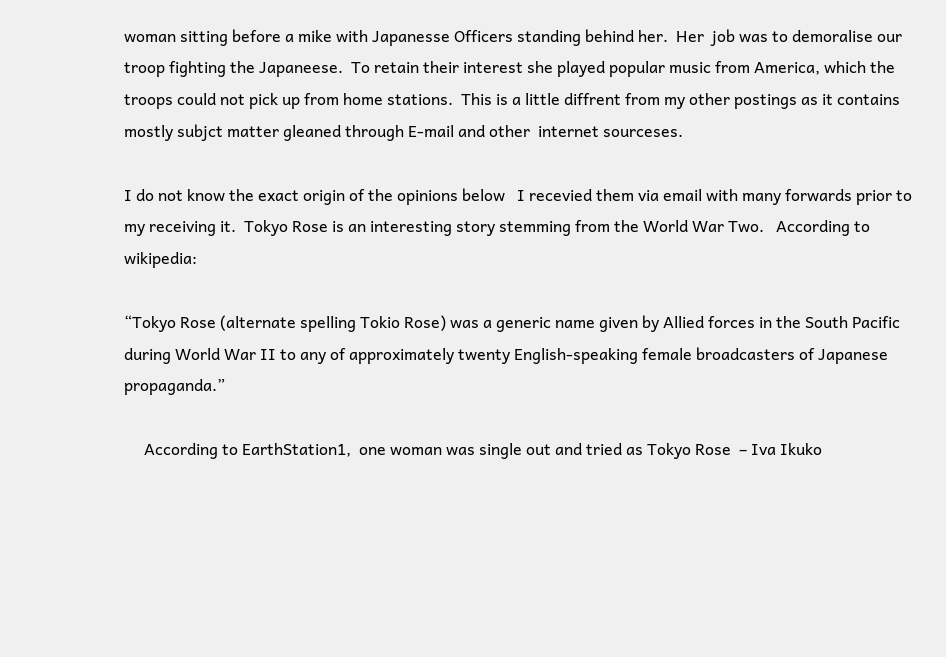woman sitting before a mike with Japanesse Officers standing behind her.  Her  job was to demoralise our troop fighting the Japaneese.  To retain their interest she played popular music from America, which the troops could not pick up from home stations.  This is a little diffrent from my other postings as it contains mostly subjct matter gleaned through E-mail and other  internet sourceses.

I do not know the exact origin of the opinions below   I recevied them via email with many forwards prior to my receiving it.  Tokyo Rose is an interesting story stemming from the World War Two.   According to wikipedia:

“Tokyo Rose (alternate spelling Tokio Rose) was a generic name given by Allied forces in the South Pacific during World War II to any of approximately twenty English-speaking female broadcasters of Japanese propaganda.”

     According to EarthStation1,  one woman was single out and tried as Tokyo Rose  – Iva Ikuko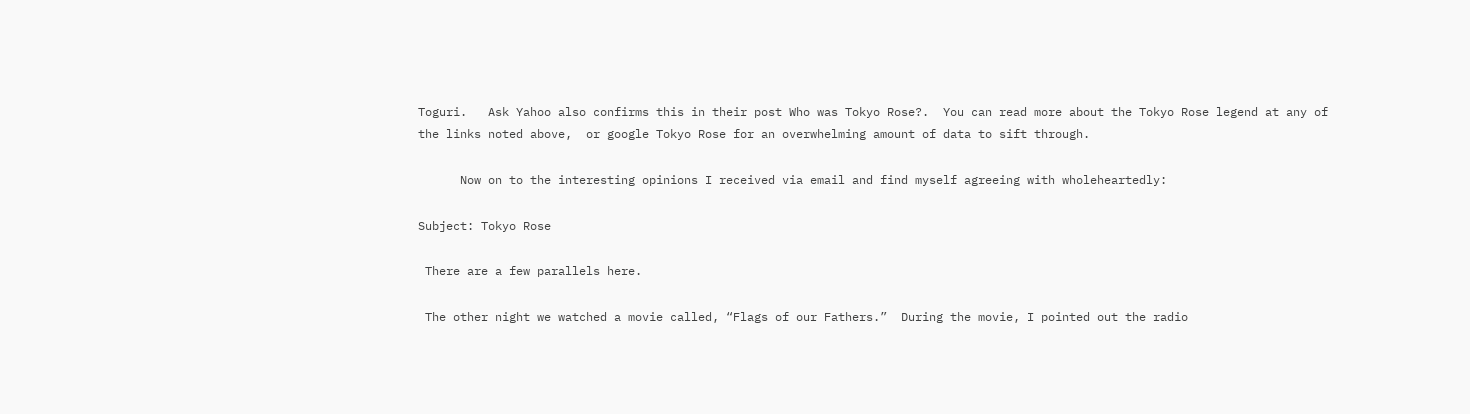Toguri.   Ask Yahoo also confirms this in their post Who was Tokyo Rose?.  You can read more about the Tokyo Rose legend at any of the links noted above,  or google Tokyo Rose for an overwhelming amount of data to sift through.

      Now on to the interesting opinions I received via email and find myself agreeing with wholeheartedly:

Subject: Tokyo Rose

 There are a few parallels here.

 The other night we watched a movie called, “Flags of our Fathers.”  During the movie, I pointed out the radio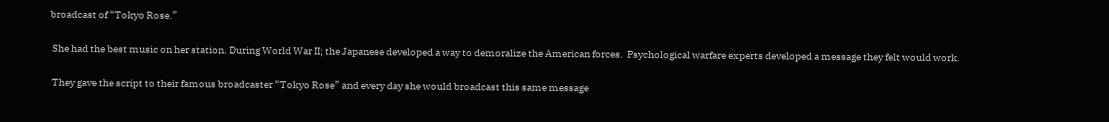broadcast of “Tokyo Rose.”

 She had the best music on her station. During World War II; the Japanese developed a way to demoralize the American forces.  Psychological warfare experts developed a message they felt would work.

 They gave the script to their famous broadcaster “Tokyo Rose” and every day she would broadcast this same message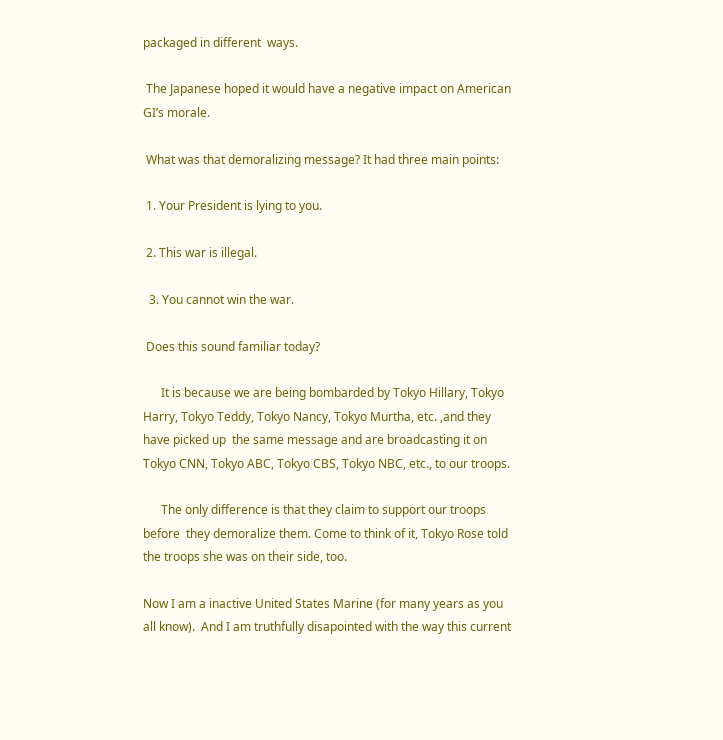packaged in different  ways.

 The Japanese hoped it would have a negative impact on American GI’s morale.

 What was that demoralizing message? It had three main points:

 1. Your President is lying to you.

 2. This war is illegal.

  3. You cannot win the war.

 Does this sound familiar today?

      It is because we are being bombarded by Tokyo Hillary, Tokyo Harry, Tokyo Teddy, Tokyo Nancy, Tokyo Murtha, etc. ,and they have picked up  the same message and are broadcasting it on Tokyo CNN, Tokyo ABC, Tokyo CBS, Tokyo NBC, etc., to our troops.

      The only difference is that they claim to support our troops before  they demoralize them. Come to think of it, Tokyo Rose told the troops she was on their side, too.

Now I am a inactive United States Marine (for many years as you all know).  And I am truthfully disapointed with the way this current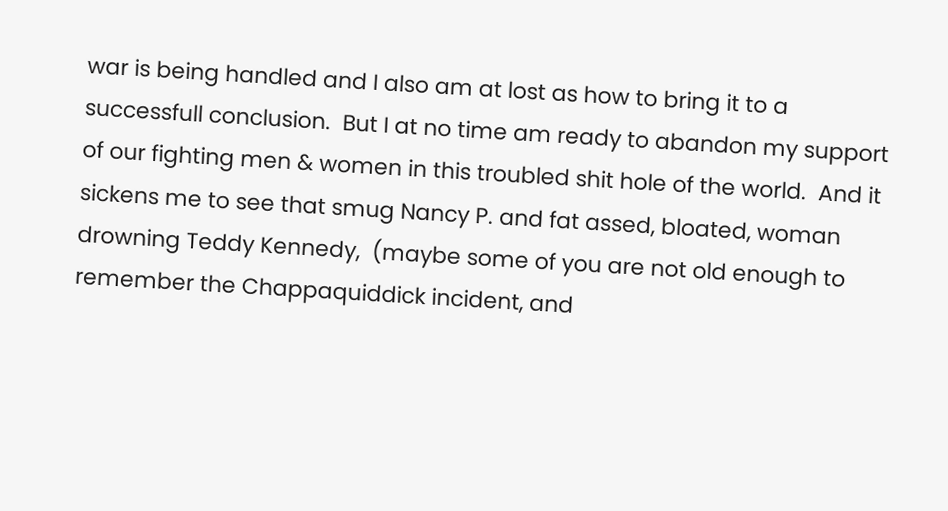war is being handled and I also am at lost as how to bring it to a successfull conclusion.  But I at no time am ready to abandon my support of our fighting men & women in this troubled shit hole of the world.  And it sickens me to see that smug Nancy P. and fat assed, bloated, woman drowning Teddy Kennedy,  (maybe some of you are not old enough to remember the Chappaquiddick incident, and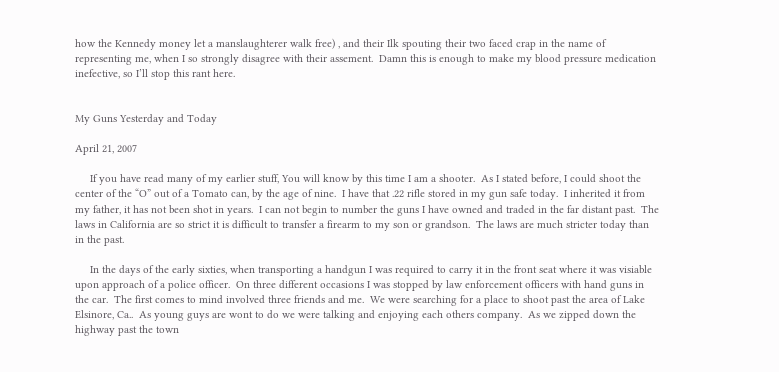how the Kennedy money let a manslaughterer walk free) , and their Ilk spouting their two faced crap in the name of representing me, when I so strongly disagree with their assement.  Damn this is enough to make my blood pressure medication inefective, so I’ll stop this rant here.


My Guns Yesterday and Today

April 21, 2007

     If you have read many of my earlier stuff, You will know by this time I am a shooter.  As I stated before, I could shoot the center of the “O” out of a Tomato can, by the age of nine.  I have that .22 rifle stored in my gun safe today.  I inherited it from my father, it has not been shot in years.  I can not begin to number the guns I have owned and traded in the far distant past.  The laws in California are so strict it is difficult to transfer a firearm to my son or grandson.  The laws are much stricter today than in the past.

     In the days of the early sixties, when transporting a handgun I was required to carry it in the front seat where it was visiable upon approach of a police officer.  On three different occasions I was stopped by law enforcement officers with hand guns in the car.  The first comes to mind involved three friends and me.  We were searching for a place to shoot past the area of Lake Elsinore, Ca..  As young guys are wont to do we were talking and enjoying each others company.  As we zipped down the highway past the town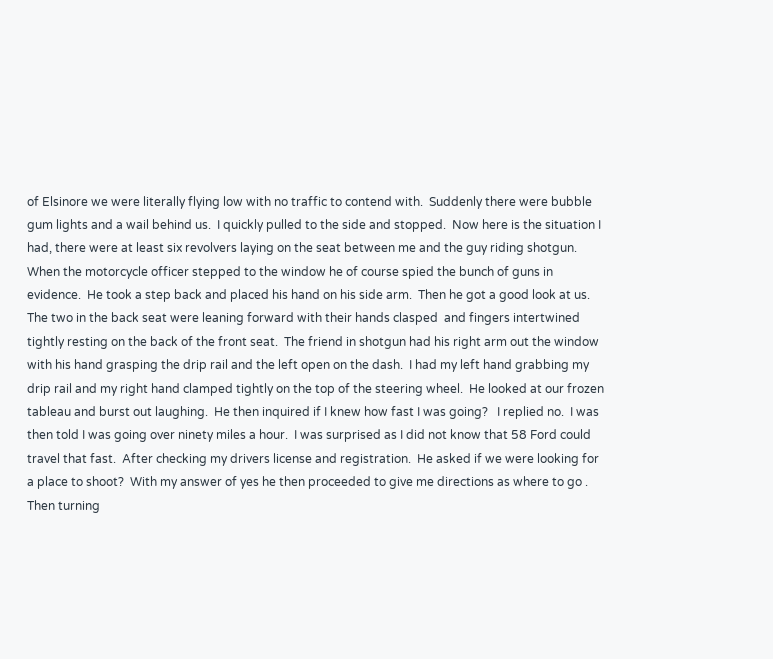of Elsinore we were literally flying low with no traffic to contend with.  Suddenly there were bubble gum lights and a wail behind us.  I quickly pulled to the side and stopped.  Now here is the situation I had, there were at least six revolvers laying on the seat between me and the guy riding shotgun.  When the motorcycle officer stepped to the window he of course spied the bunch of guns in evidence.  He took a step back and placed his hand on his side arm.  Then he got a good look at us.  The two in the back seat were leaning forward with their hands clasped  and fingers intertwined tightly resting on the back of the front seat.  The friend in shotgun had his right arm out the window with his hand grasping the drip rail and the left open on the dash.  I had my left hand grabbing my drip rail and my right hand clamped tightly on the top of the steering wheel.  He looked at our frozen tableau and burst out laughing.  He then inquired if I knew how fast I was going?   I replied no.  I was then told I was going over ninety miles a hour.  I was surprised as I did not know that 58 Ford could travel that fast.  After checking my drivers license and registration.  He asked if we were looking for a place to shoot?  With my answer of yes he then proceeded to give me directions as where to go .  Then turning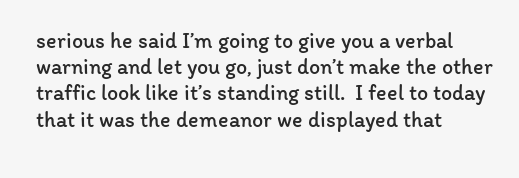serious he said I’m going to give you a verbal warning and let you go, just don’t make the other traffic look like it’s standing still.  I feel to today that it was the demeanor we displayed that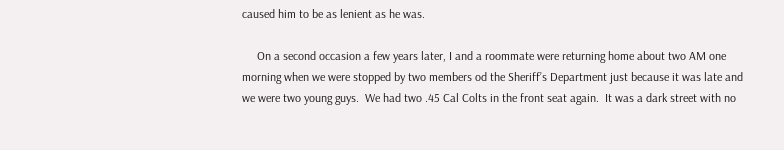caused him to be as lenient as he was.

     On a second occasion a few years later, I and a roommate were returning home about two AM one morning when we were stopped by two members od the Sheriff’s Department just because it was late and we were two young guys.  We had two .45 Cal Colts in the front seat again.  It was a dark street with no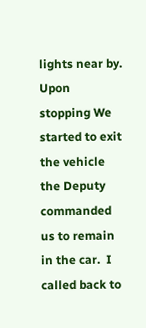lights near by.  Upon stopping We started to exit the vehicle the Deputy commanded us to remain in the car.  I called back to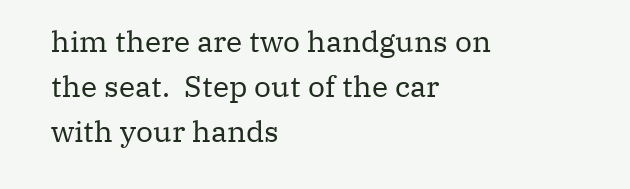him there are two handguns on the seat.  Step out of the car with your hands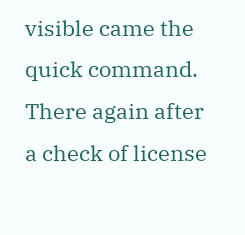visible came the quick command.  There again after a check of license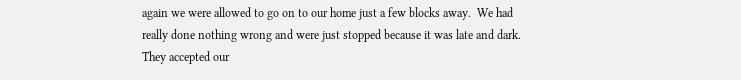again we were allowed to go on to our home just a few blocks away.  We had really done nothing wrong and were just stopped because it was late and dark.  They accepted our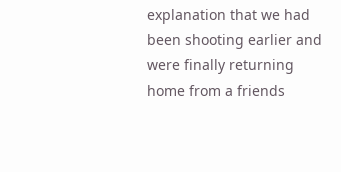explanation that we had been shooting earlier and were finally returning home from a friends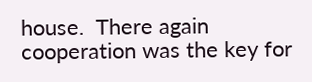house.  There again cooperation was the key for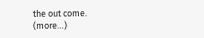the out come. (more…)